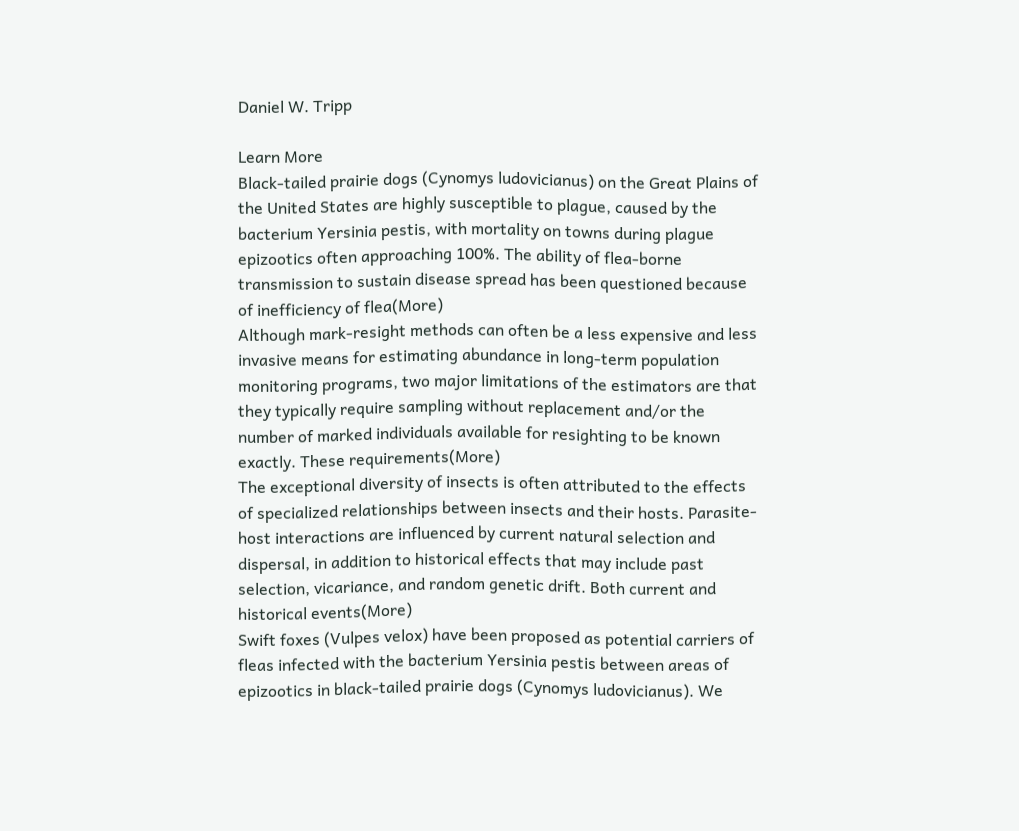Daniel W. Tripp

Learn More
Black-tailed prairie dogs (Cynomys ludovicianus) on the Great Plains of the United States are highly susceptible to plague, caused by the bacterium Yersinia pestis, with mortality on towns during plague epizootics often approaching 100%. The ability of flea-borne transmission to sustain disease spread has been questioned because of inefficiency of flea(More)
Although mark-resight methods can often be a less expensive and less invasive means for estimating abundance in long-term population monitoring programs, two major limitations of the estimators are that they typically require sampling without replacement and/or the number of marked individuals available for resighting to be known exactly. These requirements(More)
The exceptional diversity of insects is often attributed to the effects of specialized relationships between insects and their hosts. Parasite-host interactions are influenced by current natural selection and dispersal, in addition to historical effects that may include past selection, vicariance, and random genetic drift. Both current and historical events(More)
Swift foxes (Vulpes velox) have been proposed as potential carriers of fleas infected with the bacterium Yersinia pestis between areas of epizootics in black-tailed prairie dogs (Cynomys ludovicianus). We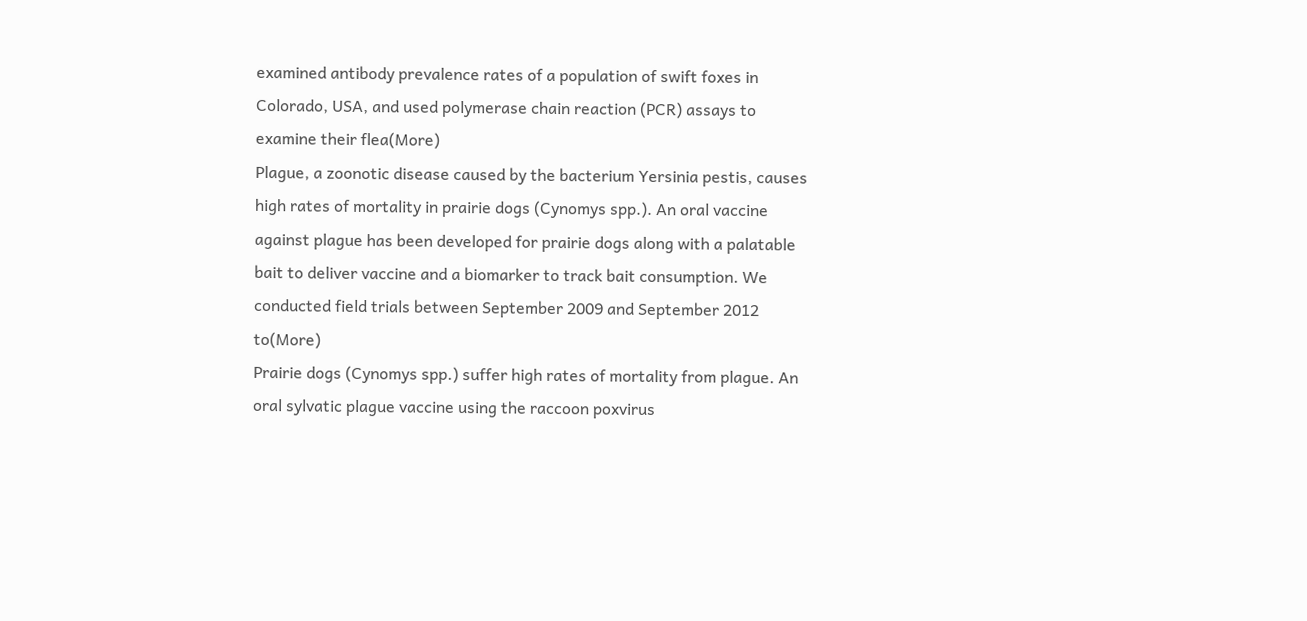examined antibody prevalence rates of a population of swift foxes in Colorado, USA, and used polymerase chain reaction (PCR) assays to examine their flea(More)
Plague, a zoonotic disease caused by the bacterium Yersinia pestis, causes high rates of mortality in prairie dogs (Cynomys spp.). An oral vaccine against plague has been developed for prairie dogs along with a palatable bait to deliver vaccine and a biomarker to track bait consumption. We conducted field trials between September 2009 and September 2012 to(More)
Prairie dogs (Cynomys spp.) suffer high rates of mortality from plague. An oral sylvatic plague vaccine using the raccoon poxvirus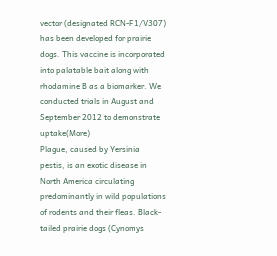vector (designated RCN-F1/V307) has been developed for prairie dogs. This vaccine is incorporated into palatable bait along with rhodamine B as a biomarker. We conducted trials in August and September 2012 to demonstrate uptake(More)
Plague, caused by Yersinia pestis, is an exotic disease in North America circulating predominantly in wild populations of rodents and their fleas. Black-tailed prairie dogs (Cynomys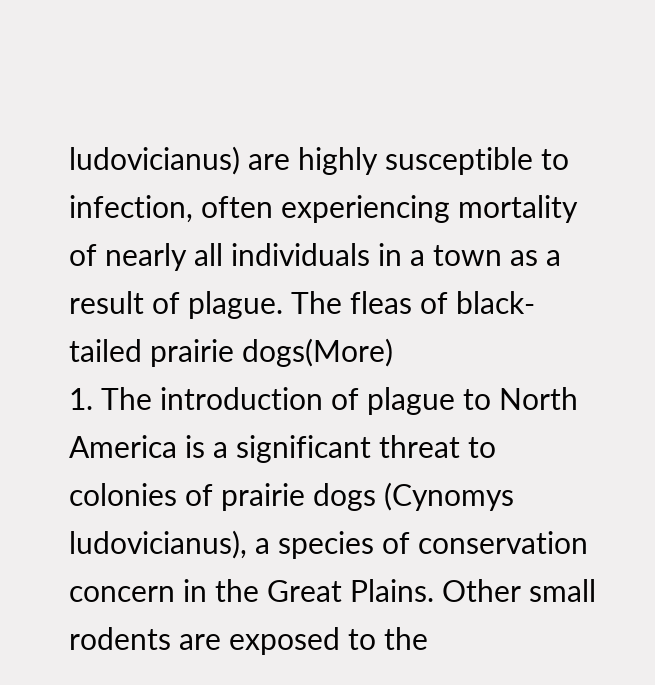ludovicianus) are highly susceptible to infection, often experiencing mortality of nearly all individuals in a town as a result of plague. The fleas of black-tailed prairie dogs(More)
1. The introduction of plague to North America is a significant threat to colonies of prairie dogs (Cynomys ludovicianus), a species of conservation concern in the Great Plains. Other small rodents are exposed to the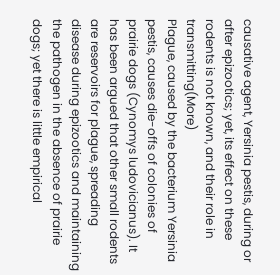causative agent, Yersinia pestis, during or after epizootics; yet, its effect on these rodents is not known, and their role in transmitting(More)
Plague, caused by the bacterium Yersinia pestis, causes die-offs of colonies of prairie dogs (Cynomys ludovicianus). It has been argued that other small rodents are reservoirs for plague, spreading disease during epizootics and maintaining the pathogen in the absence of prairie dogs; yet there is little empirical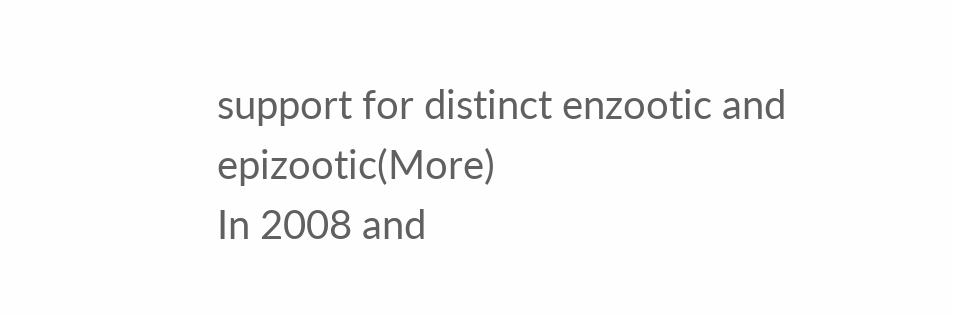support for distinct enzootic and epizootic(More)
In 2008 and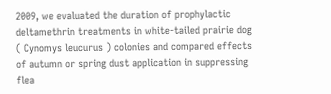2009, we evaluated the duration of prophylactic deltamethrin treatments in white-tailed prairie dog ( Cynomys leucurus ) colonies and compared effects of autumn or spring dust application in suppressing flea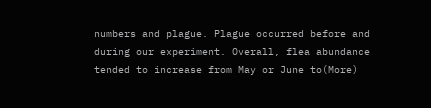numbers and plague. Plague occurred before and during our experiment. Overall, flea abundance tended to increase from May or June to(More)